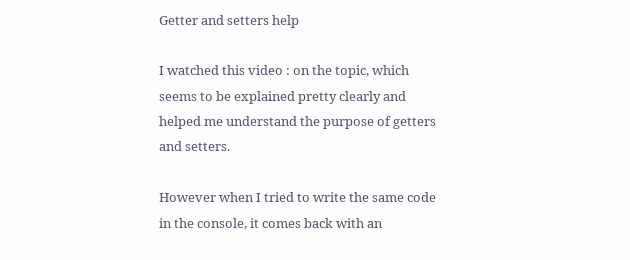Getter and setters help

I watched this video : on the topic, which seems to be explained pretty clearly and helped me understand the purpose of getters and setters.

However when I tried to write the same code in the console, it comes back with an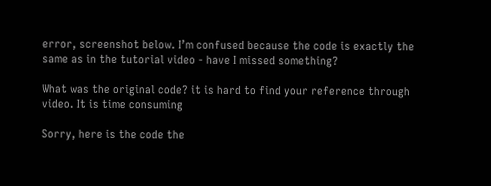error, screenshot below. I’m confused because the code is exactly the same as in the tutorial video - have I missed something?

What was the original code? it is hard to find your reference through video. It is time consuming

Sorry, here is the code the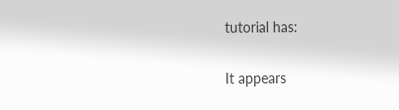tutorial has:

It appears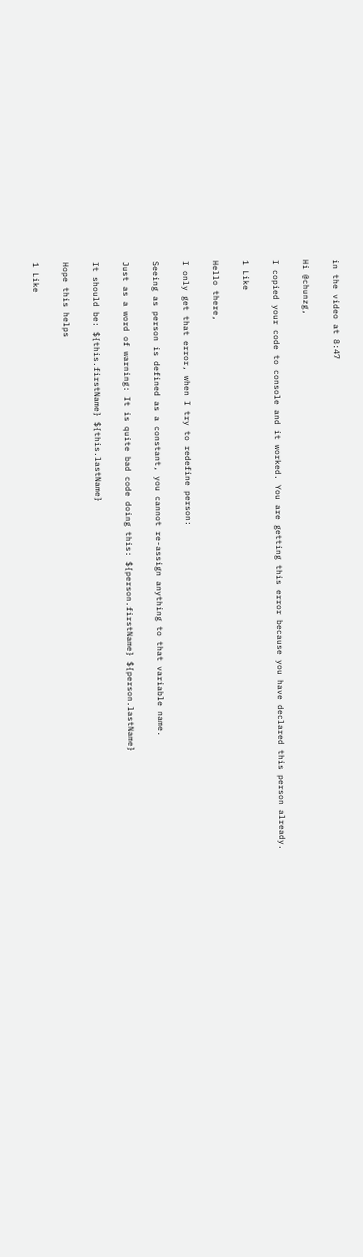in the video at 8:47

Hi @chunzg,

I copied your code to console and it worked. You are getting this error because you have declared this person already.

1 Like

Hello there,

I only get that error, when I try to redefine person:

Seeing as person is defined as a constant, you cannot re-assign anything to that variable name.

Just as a word of warning: It is quite bad code doing this: ${person.firstName} ${person.lastName}

It should be: ${this.firstName} ${this.lastName}

Hope this helps

1 Like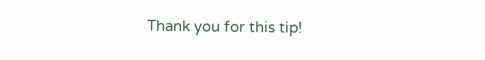Thank you for this tip!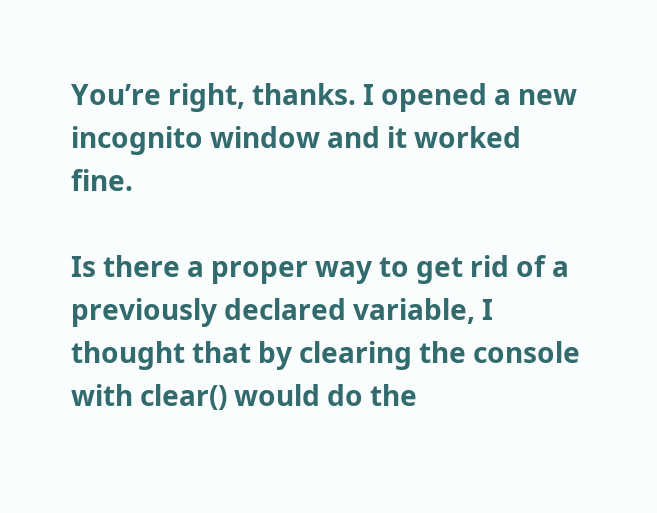You’re right, thanks. I opened a new incognito window and it worked fine.

Is there a proper way to get rid of a previously declared variable, I thought that by clearing the console with clear() would do the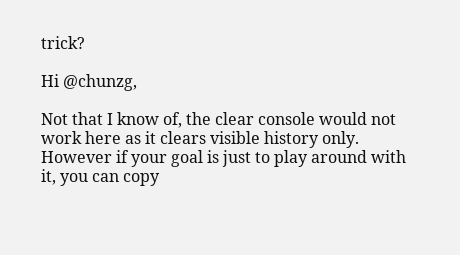trick?

Hi @chunzg,

Not that I know of, the clear console would not work here as it clears visible history only.
However if your goal is just to play around with it, you can copy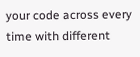your code across every time with different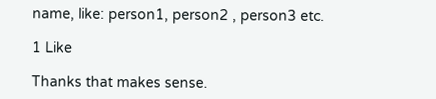name, like: person1, person2 , person3 etc.

1 Like

Thanks that makes sense.